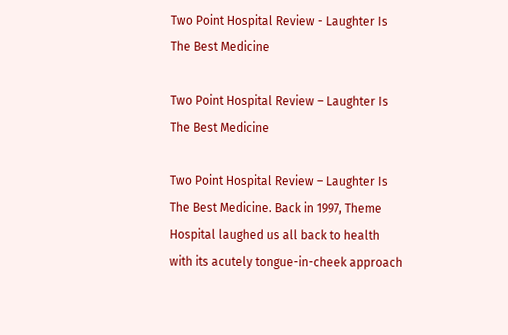Two Point Hospital Review - Laughter Is The Best Medicine

Two Point Hospital Review – Laughter Is The Best Medicine

Two Point Hospital Review – Laughter Is The Best Medicine. Back in 1997, Theme Hospital laughed us all back to health with its acutely tongue-in-cheek approach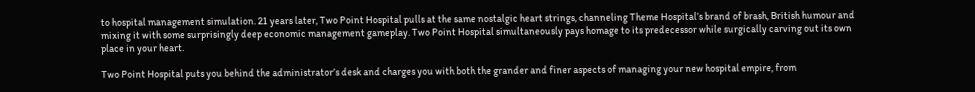to hospital management simulation. 21 years later, Two Point Hospital pulls at the same nostalgic heart strings, channeling Theme Hospital’s brand of brash, British humour and mixing it with some surprisingly deep economic management gameplay. Two Point Hospital simultaneously pays homage to its predecessor while surgically carving out its own place in your heart.

Two Point Hospital puts you behind the administrator’s desk and charges you with both the grander and finer aspects of managing your new hospital empire, from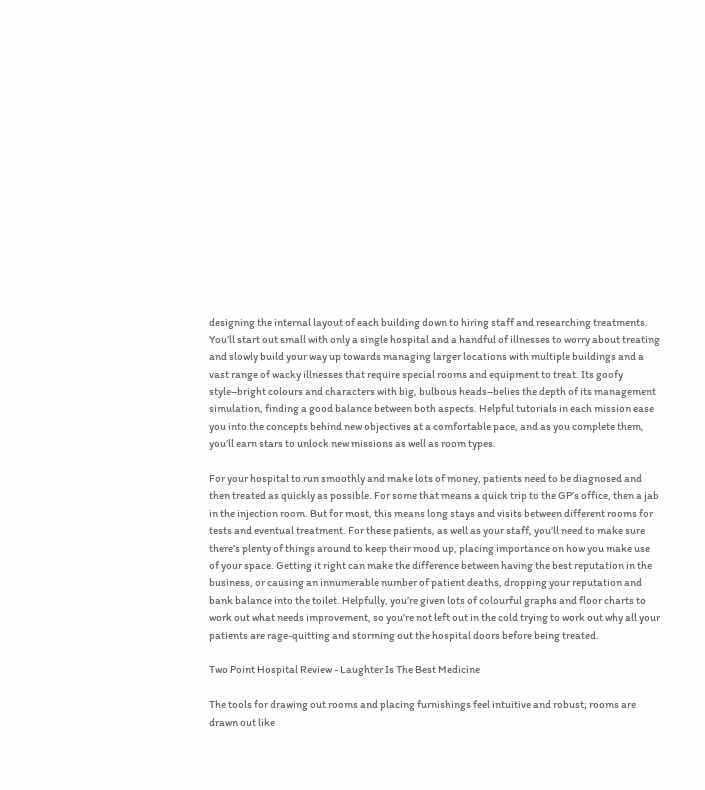designing the internal layout of each building down to hiring staff and researching treatments. You’ll start out small with only a single hospital and a handful of illnesses to worry about treating and slowly build your way up towards managing larger locations with multiple buildings and a vast range of wacky illnesses that require special rooms and equipment to treat. Its goofy style–bright colours and characters with big, bulbous heads–belies the depth of its management simulation, finding a good balance between both aspects. Helpful tutorials in each mission ease you into the concepts behind new objectives at a comfortable pace, and as you complete them, you’ll earn stars to unlock new missions as well as room types.

For your hospital to run smoothly and make lots of money, patients need to be diagnosed and then treated as quickly as possible. For some that means a quick trip to the GP’s office, then a jab in the injection room. But for most, this means long stays and visits between different rooms for tests and eventual treatment. For these patients, as well as your staff, you’ll need to make sure there’s plenty of things around to keep their mood up, placing importance on how you make use of your space. Getting it right can make the difference between having the best reputation in the business, or causing an innumerable number of patient deaths, dropping your reputation and bank balance into the toilet. Helpfully, you’re given lots of colourful graphs and floor charts to work out what needs improvement, so you’re not left out in the cold trying to work out why all your patients are rage-quitting and storming out the hospital doors before being treated.

Two Point Hospital Review - Laughter Is The Best Medicine

The tools for drawing out rooms and placing furnishings feel intuitive and robust; rooms are drawn out like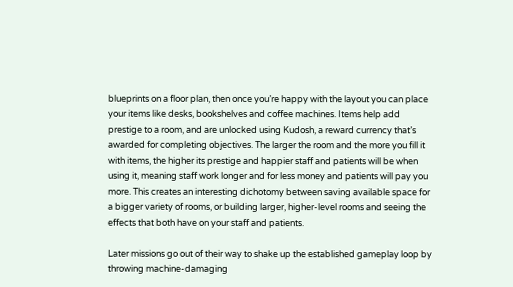blueprints on a floor plan, then once you’re happy with the layout you can place your items like desks, bookshelves and coffee machines. Items help add prestige to a room, and are unlocked using Kudosh, a reward currency that’s awarded for completing objectives. The larger the room and the more you fill it with items, the higher its prestige and happier staff and patients will be when using it, meaning staff work longer and for less money and patients will pay you more. This creates an interesting dichotomy between saving available space for a bigger variety of rooms, or building larger, higher-level rooms and seeing the effects that both have on your staff and patients.

Later missions go out of their way to shake up the established gameplay loop by throwing machine-damaging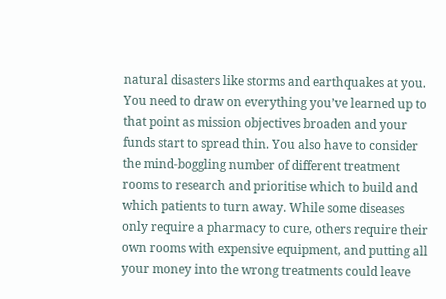natural disasters like storms and earthquakes at you. You need to draw on everything you’ve learned up to that point as mission objectives broaden and your funds start to spread thin. You also have to consider the mind-boggling number of different treatment rooms to research and prioritise which to build and which patients to turn away. While some diseases only require a pharmacy to cure, others require their own rooms with expensive equipment, and putting all your money into the wrong treatments could leave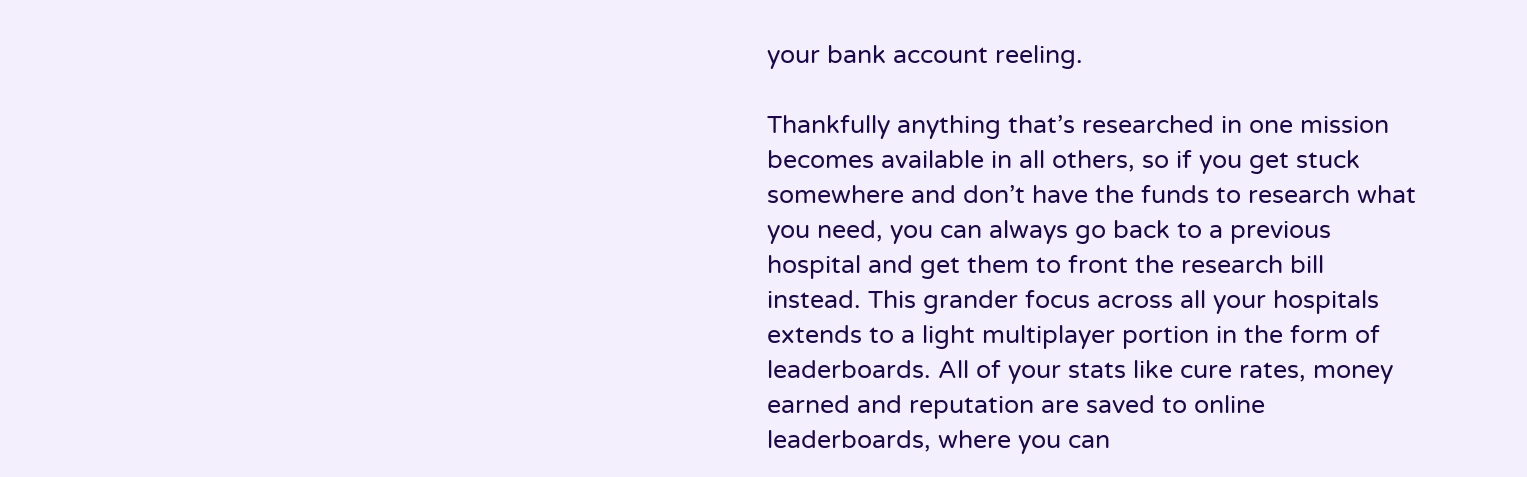your bank account reeling.

Thankfully anything that’s researched in one mission becomes available in all others, so if you get stuck somewhere and don’t have the funds to research what you need, you can always go back to a previous hospital and get them to front the research bill instead. This grander focus across all your hospitals extends to a light multiplayer portion in the form of leaderboards. All of your stats like cure rates, money earned and reputation are saved to online leaderboards, where you can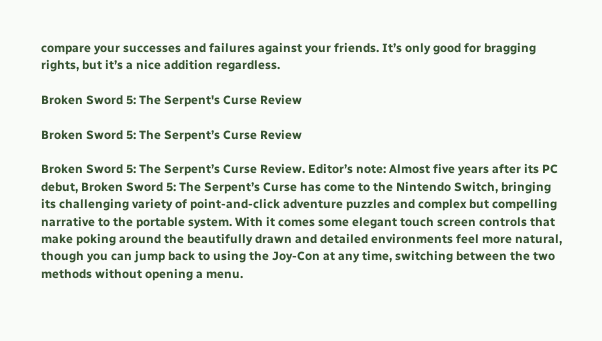compare your successes and failures against your friends. It’s only good for bragging rights, but it’s a nice addition regardless.

Broken Sword 5: The Serpent's Curse Review

Broken Sword 5: The Serpent’s Curse Review

Broken Sword 5: The Serpent’s Curse Review. Editor’s note: Almost five years after its PC debut, Broken Sword 5: The Serpent’s Curse has come to the Nintendo Switch, bringing its challenging variety of point-and-click adventure puzzles and complex but compelling narrative to the portable system. With it comes some elegant touch screen controls that make poking around the beautifully drawn and detailed environments feel more natural, though you can jump back to using the Joy-Con at any time, switching between the two methods without opening a menu.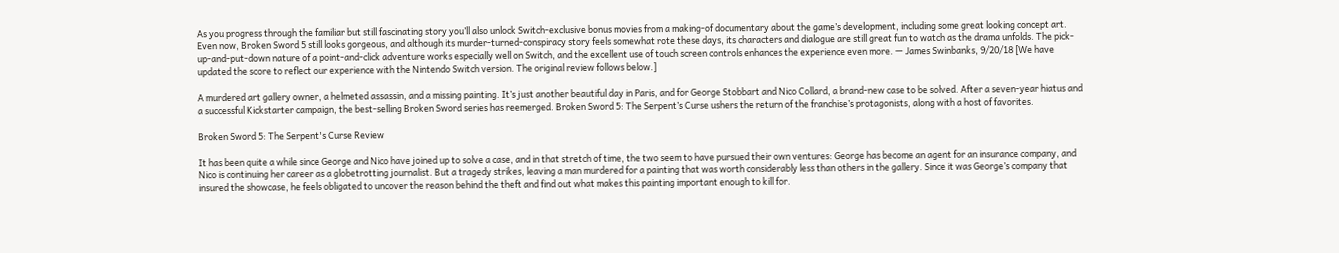As you progress through the familiar but still fascinating story you’ll also unlock Switch-exclusive bonus movies from a making-of documentary about the game’s development, including some great looking concept art. Even now, Broken Sword 5 still looks gorgeous, and although its murder-turned-conspiracy story feels somewhat rote these days, its characters and dialogue are still great fun to watch as the drama unfolds. The pick-up-and-put-down nature of a point-and-click adventure works especially well on Switch, and the excellent use of touch screen controls enhances the experience even more. — James Swinbanks, 9/20/18 [We have updated the score to reflect our experience with the Nintendo Switch version. The original review follows below.]

A murdered art gallery owner, a helmeted assassin, and a missing painting. It’s just another beautiful day in Paris, and for George Stobbart and Nico Collard, a brand-new case to be solved. After a seven-year hiatus and a successful Kickstarter campaign, the best-selling Broken Sword series has reemerged. Broken Sword 5: The Serpent’s Curse ushers the return of the franchise’s protagonists, along with a host of favorites.

Broken Sword 5: The Serpent's Curse Review

It has been quite a while since George and Nico have joined up to solve a case, and in that stretch of time, the two seem to have pursued their own ventures: George has become an agent for an insurance company, and Nico is continuing her career as a globetrotting journalist. But a tragedy strikes, leaving a man murdered for a painting that was worth considerably less than others in the gallery. Since it was George’s company that insured the showcase, he feels obligated to uncover the reason behind the theft and find out what makes this painting important enough to kill for.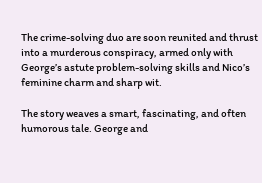The crime-solving duo are soon reunited and thrust into a murderous conspiracy, armed only with George’s astute problem-solving skills and Nico’s feminine charm and sharp wit.

The story weaves a smart, fascinating, and often humorous tale. George and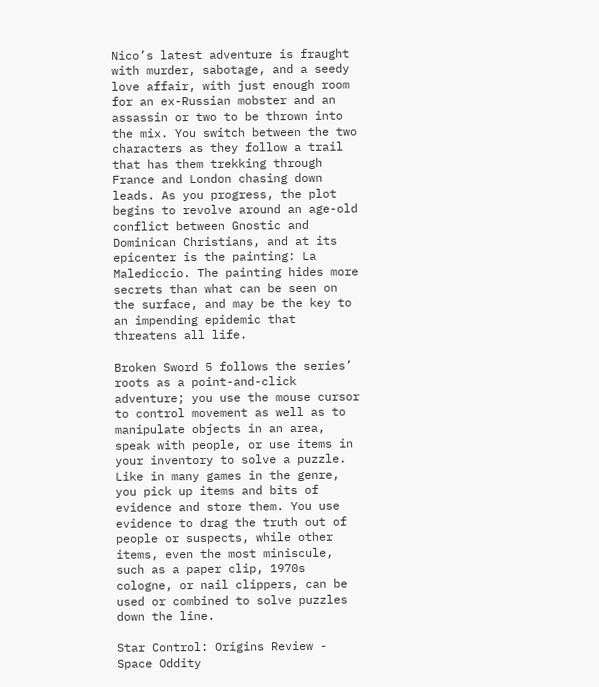Nico’s latest adventure is fraught with murder, sabotage, and a seedy love affair, with just enough room for an ex-Russian mobster and an assassin or two to be thrown into the mix. You switch between the two characters as they follow a trail that has them trekking through France and London chasing down leads. As you progress, the plot begins to revolve around an age-old conflict between Gnostic and Dominican Christians, and at its epicenter is the painting: La Malediccio. The painting hides more secrets than what can be seen on the surface, and may be the key to an impending epidemic that threatens all life.

Broken Sword 5 follows the series’ roots as a point-and-click adventure; you use the mouse cursor to control movement as well as to manipulate objects in an area, speak with people, or use items in your inventory to solve a puzzle. Like in many games in the genre, you pick up items and bits of evidence and store them. You use evidence to drag the truth out of people or suspects, while other items, even the most miniscule, such as a paper clip, 1970s cologne, or nail clippers, can be used or combined to solve puzzles down the line.

Star Control: Origins Review - Space Oddity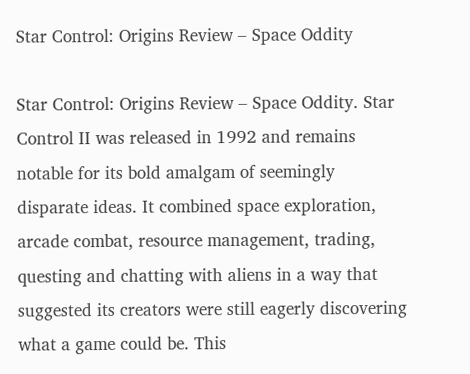Star Control: Origins Review – Space Oddity

Star Control: Origins Review – Space Oddity. Star Control II was released in 1992 and remains notable for its bold amalgam of seemingly disparate ideas. It combined space exploration, arcade combat, resource management, trading, questing and chatting with aliens in a way that suggested its creators were still eagerly discovering what a game could be. This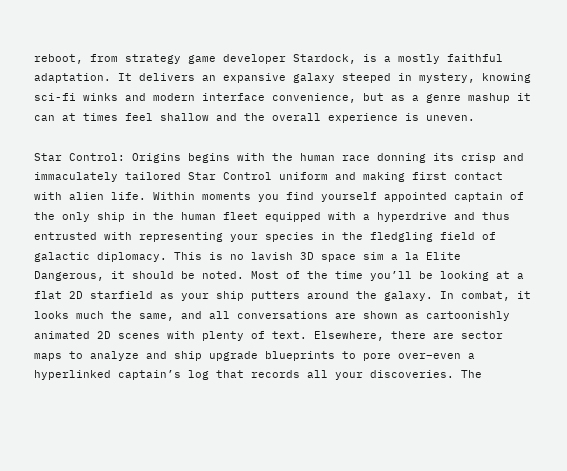reboot, from strategy game developer Stardock, is a mostly faithful adaptation. It delivers an expansive galaxy steeped in mystery, knowing sci-fi winks and modern interface convenience, but as a genre mashup it can at times feel shallow and the overall experience is uneven.

Star Control: Origins begins with the human race donning its crisp and immaculately tailored Star Control uniform and making first contact with alien life. Within moments you find yourself appointed captain of the only ship in the human fleet equipped with a hyperdrive and thus entrusted with representing your species in the fledgling field of galactic diplomacy. This is no lavish 3D space sim a la Elite Dangerous, it should be noted. Most of the time you’ll be looking at a flat 2D starfield as your ship putters around the galaxy. In combat, it looks much the same, and all conversations are shown as cartoonishly animated 2D scenes with plenty of text. Elsewhere, there are sector maps to analyze and ship upgrade blueprints to pore over–even a hyperlinked captain’s log that records all your discoveries. The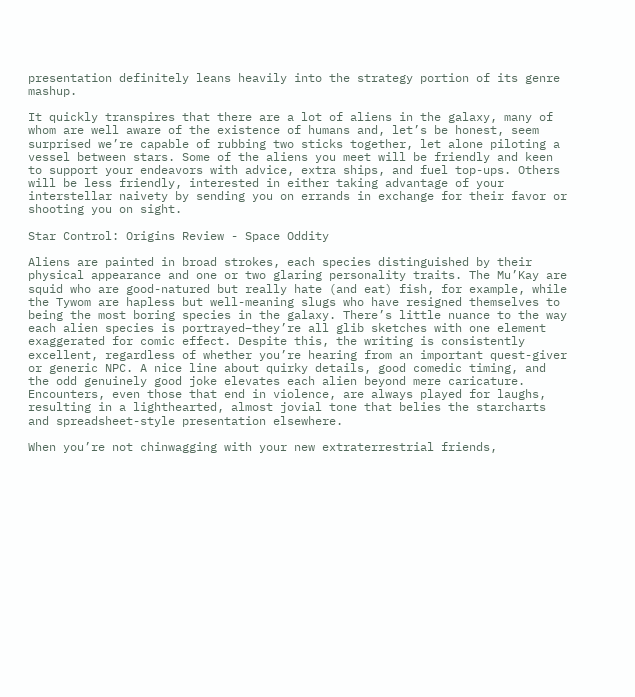presentation definitely leans heavily into the strategy portion of its genre mashup.

It quickly transpires that there are a lot of aliens in the galaxy, many of whom are well aware of the existence of humans and, let’s be honest, seem surprised we’re capable of rubbing two sticks together, let alone piloting a vessel between stars. Some of the aliens you meet will be friendly and keen to support your endeavors with advice, extra ships, and fuel top-ups. Others will be less friendly, interested in either taking advantage of your interstellar naivety by sending you on errands in exchange for their favor or shooting you on sight.

Star Control: Origins Review - Space Oddity

Aliens are painted in broad strokes, each species distinguished by their physical appearance and one or two glaring personality traits. The Mu’Kay are squid who are good-natured but really hate (and eat) fish, for example, while the Tywom are hapless but well-meaning slugs who have resigned themselves to being the most boring species in the galaxy. There’s little nuance to the way each alien species is portrayed–they’re all glib sketches with one element exaggerated for comic effect. Despite this, the writing is consistently excellent, regardless of whether you’re hearing from an important quest-giver or generic NPC. A nice line about quirky details, good comedic timing, and the odd genuinely good joke elevates each alien beyond mere caricature. Encounters, even those that end in violence, are always played for laughs, resulting in a lighthearted, almost jovial tone that belies the starcharts and spreadsheet-style presentation elsewhere.

When you’re not chinwagging with your new extraterrestrial friends,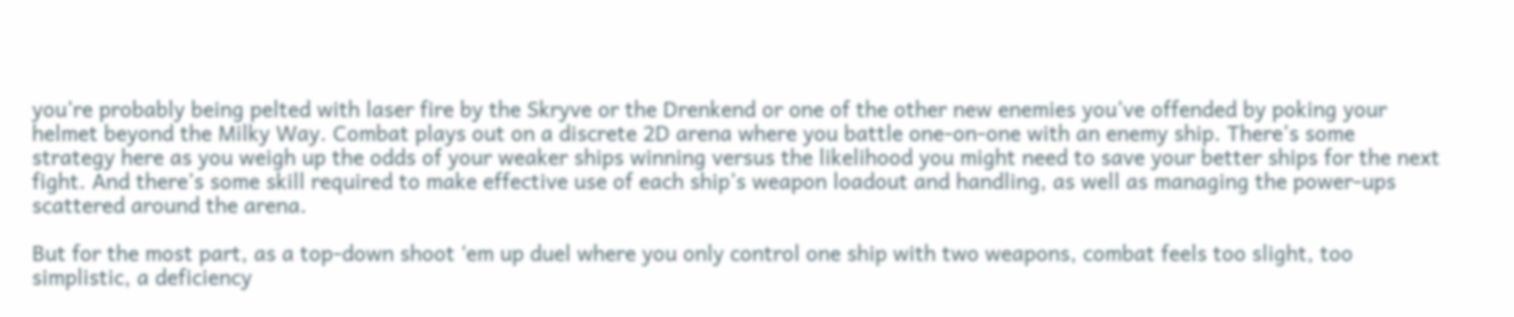you’re probably being pelted with laser fire by the Skryve or the Drenkend or one of the other new enemies you’ve offended by poking your helmet beyond the Milky Way. Combat plays out on a discrete 2D arena where you battle one-on-one with an enemy ship. There’s some strategy here as you weigh up the odds of your weaker ships winning versus the likelihood you might need to save your better ships for the next fight. And there’s some skill required to make effective use of each ship’s weapon loadout and handling, as well as managing the power-ups scattered around the arena.

But for the most part, as a top-down shoot ‘em up duel where you only control one ship with two weapons, combat feels too slight, too simplistic, a deficiency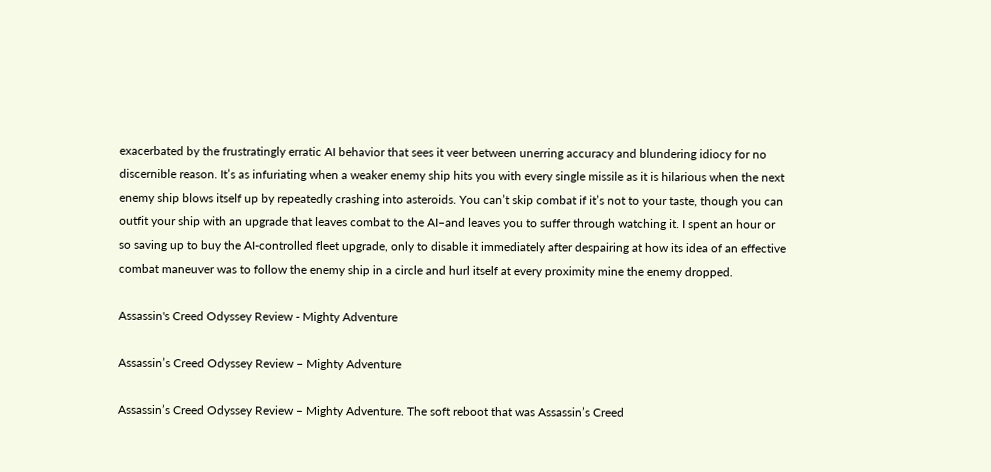exacerbated by the frustratingly erratic AI behavior that sees it veer between unerring accuracy and blundering idiocy for no discernible reason. It’s as infuriating when a weaker enemy ship hits you with every single missile as it is hilarious when the next enemy ship blows itself up by repeatedly crashing into asteroids. You can’t skip combat if it’s not to your taste, though you can outfit your ship with an upgrade that leaves combat to the AI–and leaves you to suffer through watching it. I spent an hour or so saving up to buy the AI-controlled fleet upgrade, only to disable it immediately after despairing at how its idea of an effective combat maneuver was to follow the enemy ship in a circle and hurl itself at every proximity mine the enemy dropped.

Assassin's Creed Odyssey Review - Mighty Adventure

Assassin’s Creed Odyssey Review – Mighty Adventure

Assassin’s Creed Odyssey Review – Mighty Adventure. The soft reboot that was Assassin’s Creed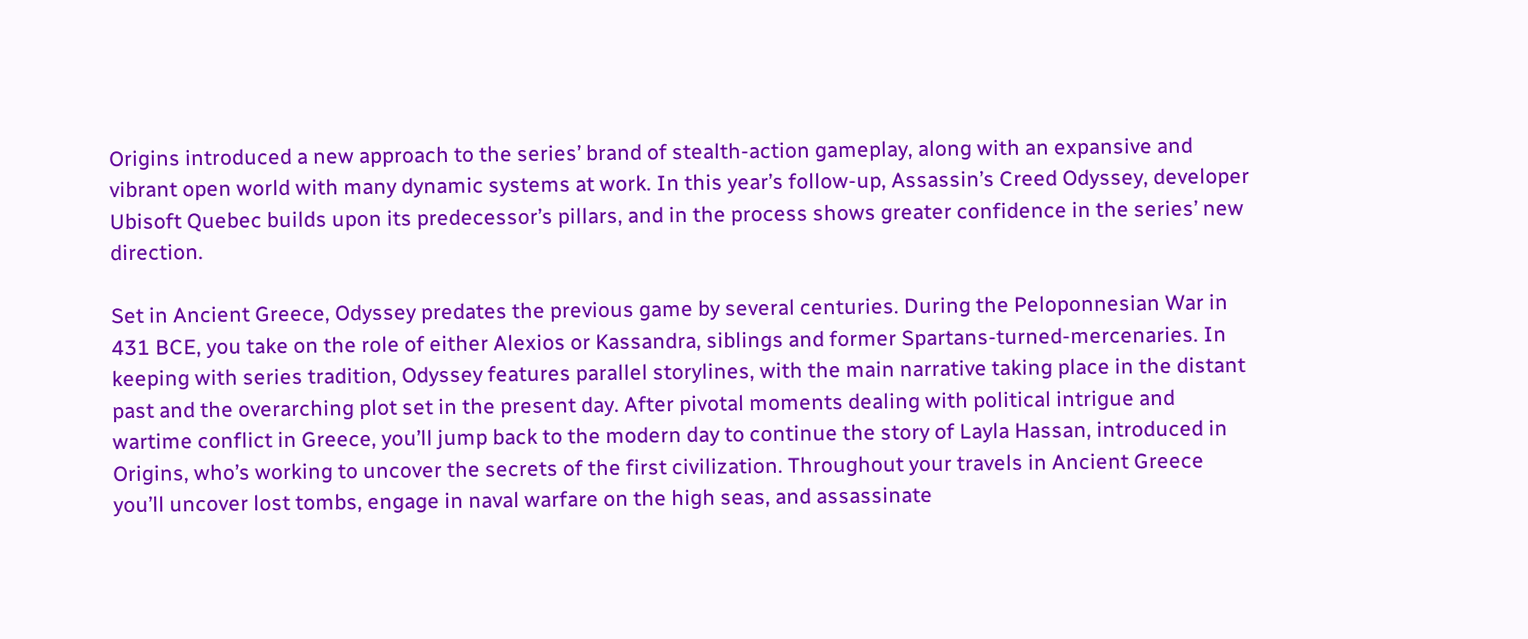Origins introduced a new approach to the series’ brand of stealth-action gameplay, along with an expansive and vibrant open world with many dynamic systems at work. In this year’s follow-up, Assassin’s Creed Odyssey, developer Ubisoft Quebec builds upon its predecessor’s pillars, and in the process shows greater confidence in the series’ new direction.

Set in Ancient Greece, Odyssey predates the previous game by several centuries. During the Peloponnesian War in 431 BCE, you take on the role of either Alexios or Kassandra, siblings and former Spartans-turned-mercenaries. In keeping with series tradition, Odyssey features parallel storylines, with the main narrative taking place in the distant past and the overarching plot set in the present day. After pivotal moments dealing with political intrigue and wartime conflict in Greece, you’ll jump back to the modern day to continue the story of Layla Hassan, introduced in Origins, who’s working to uncover the secrets of the first civilization. Throughout your travels in Ancient Greece you’ll uncover lost tombs, engage in naval warfare on the high seas, and assassinate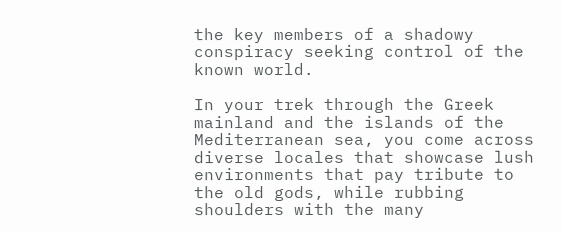the key members of a shadowy conspiracy seeking control of the known world.

In your trek through the Greek mainland and the islands of the Mediterranean sea, you come across diverse locales that showcase lush environments that pay tribute to the old gods, while rubbing shoulders with the many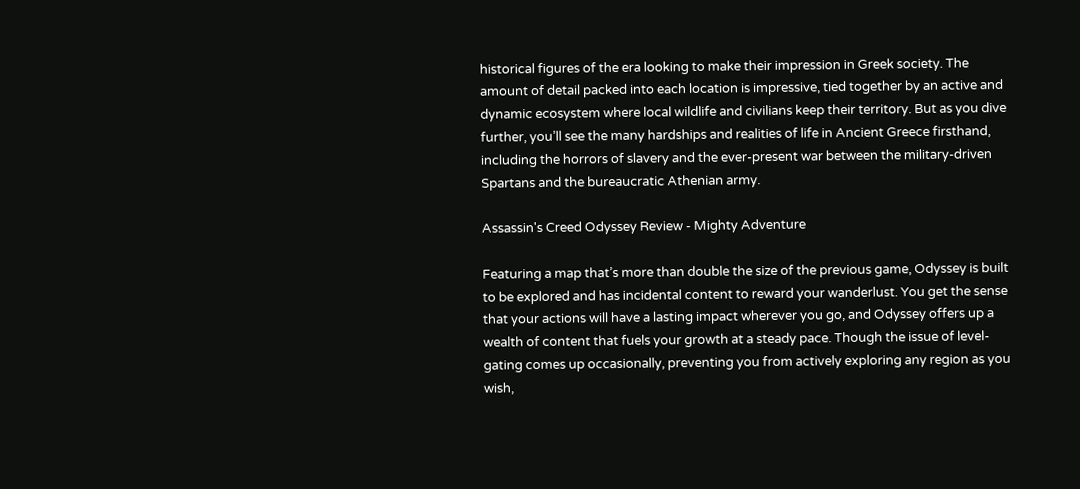historical figures of the era looking to make their impression in Greek society. The amount of detail packed into each location is impressive, tied together by an active and dynamic ecosystem where local wildlife and civilians keep their territory. But as you dive further, you’ll see the many hardships and realities of life in Ancient Greece firsthand, including the horrors of slavery and the ever-present war between the military-driven Spartans and the bureaucratic Athenian army.

Assassin's Creed Odyssey Review - Mighty Adventure

Featuring a map that’s more than double the size of the previous game, Odyssey is built to be explored and has incidental content to reward your wanderlust. You get the sense that your actions will have a lasting impact wherever you go, and Odyssey offers up a wealth of content that fuels your growth at a steady pace. Though the issue of level-gating comes up occasionally, preventing you from actively exploring any region as you wish,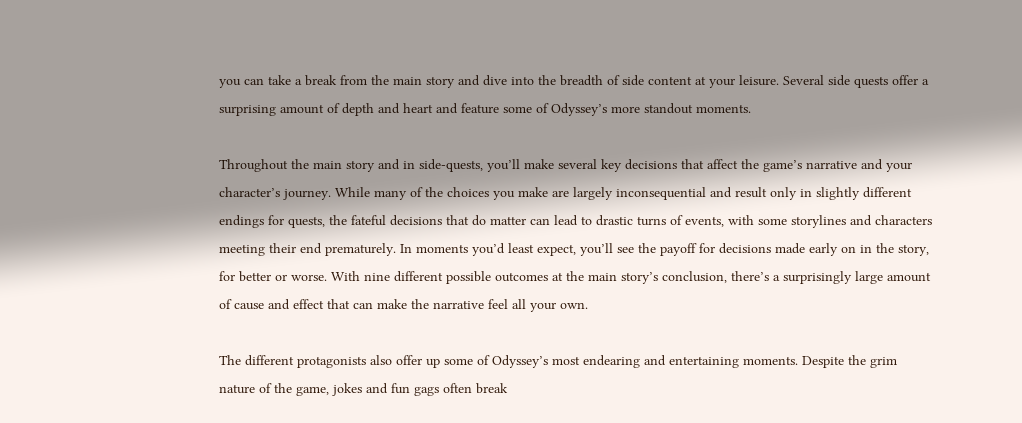you can take a break from the main story and dive into the breadth of side content at your leisure. Several side quests offer a surprising amount of depth and heart and feature some of Odyssey’s more standout moments.

Throughout the main story and in side-quests, you’ll make several key decisions that affect the game’s narrative and your character’s journey. While many of the choices you make are largely inconsequential and result only in slightly different endings for quests, the fateful decisions that do matter can lead to drastic turns of events, with some storylines and characters meeting their end prematurely. In moments you’d least expect, you’ll see the payoff for decisions made early on in the story, for better or worse. With nine different possible outcomes at the main story’s conclusion, there’s a surprisingly large amount of cause and effect that can make the narrative feel all your own.

The different protagonists also offer up some of Odyssey’s most endearing and entertaining moments. Despite the grim nature of the game, jokes and fun gags often break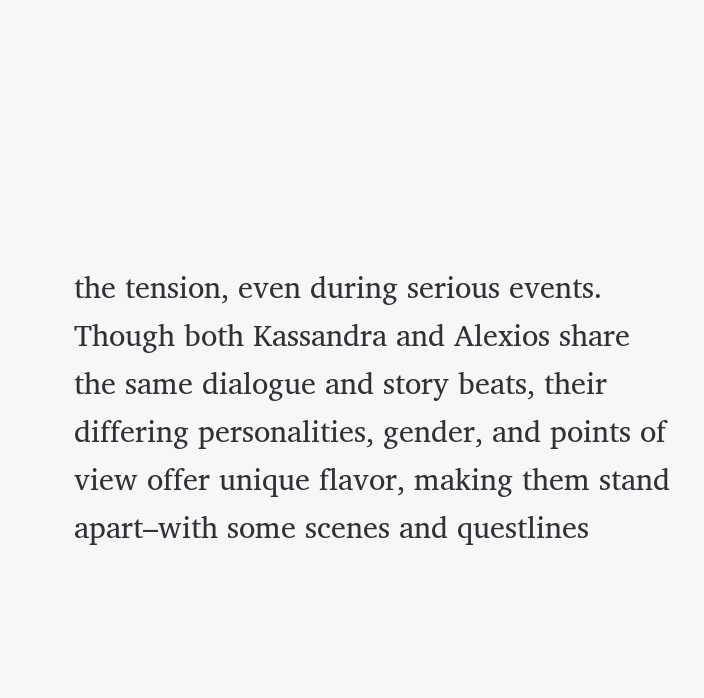the tension, even during serious events. Though both Kassandra and Alexios share the same dialogue and story beats, their differing personalities, gender, and points of view offer unique flavor, making them stand apart–with some scenes and questlines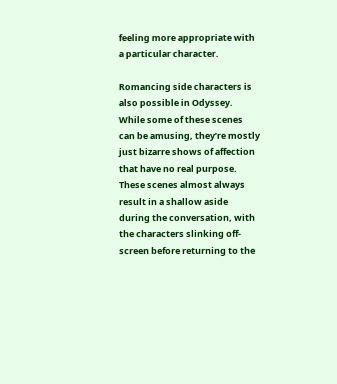feeling more appropriate with a particular character.

Romancing side characters is also possible in Odyssey. While some of these scenes can be amusing, they’re mostly just bizarre shows of affection that have no real purpose. These scenes almost always result in a shallow aside during the conversation, with the characters slinking off-screen before returning to the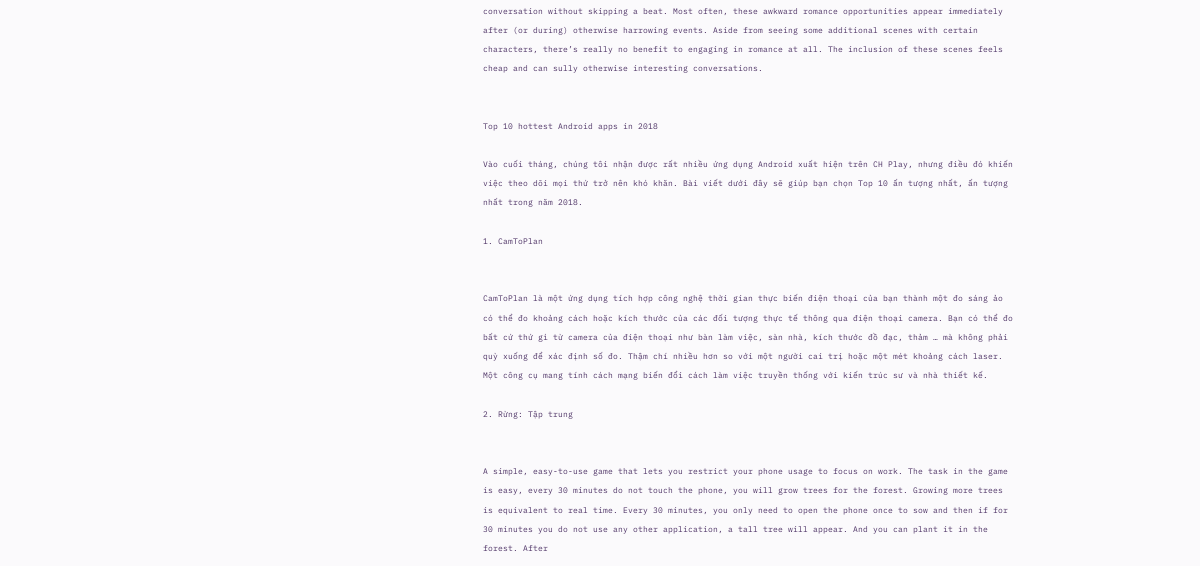conversation without skipping a beat. Most often, these awkward romance opportunities appear immediately after (or during) otherwise harrowing events. Aside from seeing some additional scenes with certain characters, there’s really no benefit to engaging in romance at all. The inclusion of these scenes feels cheap and can sully otherwise interesting conversations.


Top 10 hottest Android apps in 2018

Vào cuối tháng, chúng tôi nhận được rất nhiều ứng dụng Android xuất hiện trên CH Play, nhưng điều đó khiến việc theo dõi mọi thứ trở nên khó khăn. Bài viết dưới đây sẽ giúp bạn chọn Top 10 ấn tượng nhất, ấn tượng nhất trong năm 2018.

1. CamToPlan


CamToPlan là một ứng dụng tích hợp công nghệ thời gian thực biến điện thoại của bạn thành một đo sáng ảo có thể đo khoảng cách hoặc kích thước của các đối tượng thực tế thông qua điện thoại camera. Bạn có thể đo bất cứ thứ gì từ camera của điện thoại như bàn làm việc, sàn nhà, kích thước đồ đạc, thảm … mà không phải quỳ xuống để xác định số đo. Thậm chí nhiều hơn so với một người cai trị hoặc một mét khoảng cách laser. Một công cụ mang tính cách mạng biến đổi cách làm việc truyền thống với kiến trúc sư và nhà thiết kế.

2. Rừng: Tập trung


A simple, easy-to-use game that lets you restrict your phone usage to focus on work. The task in the game is easy, every 30 minutes do not touch the phone, you will grow trees for the forest. Growing more trees is equivalent to real time. Every 30 minutes, you only need to open the phone once to sow and then if for 30 minutes you do not use any other application, a tall tree will appear. And you can plant it in the forest. After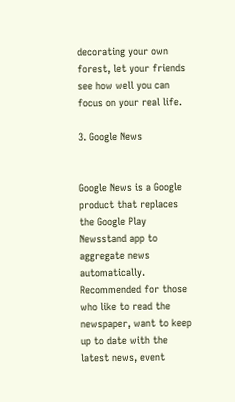decorating your own forest, let your friends see how well you can focus on your real life.

3. Google News


Google News is a Google product that replaces the Google Play Newsstand app to aggregate news automatically. Recommended for those who like to read the newspaper, want to keep up to date with the latest news, event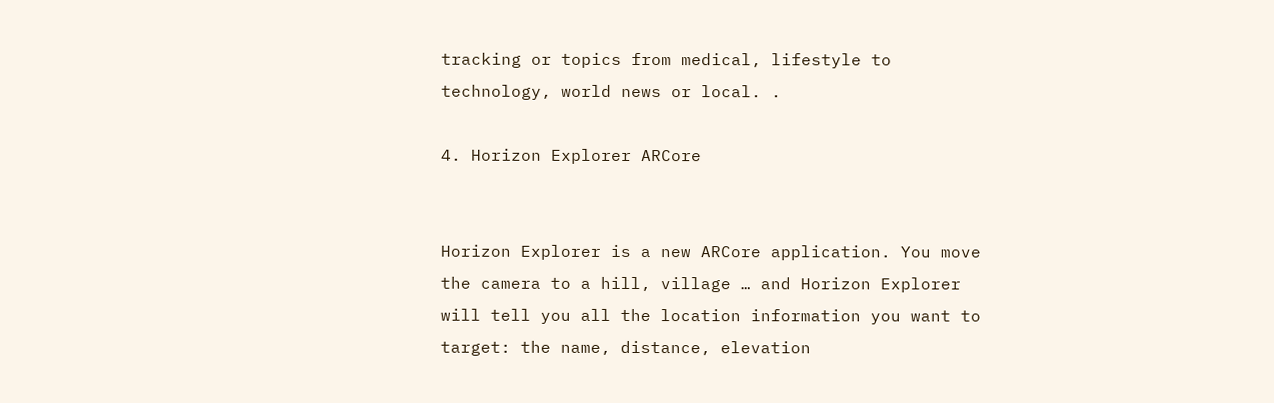tracking or topics from medical, lifestyle to technology, world news or local. .

4. Horizon Explorer ARCore


Horizon Explorer is a new ARCore application. You move the camera to a hill, village … and Horizon Explorer will tell you all the location information you want to target: the name, distance, elevation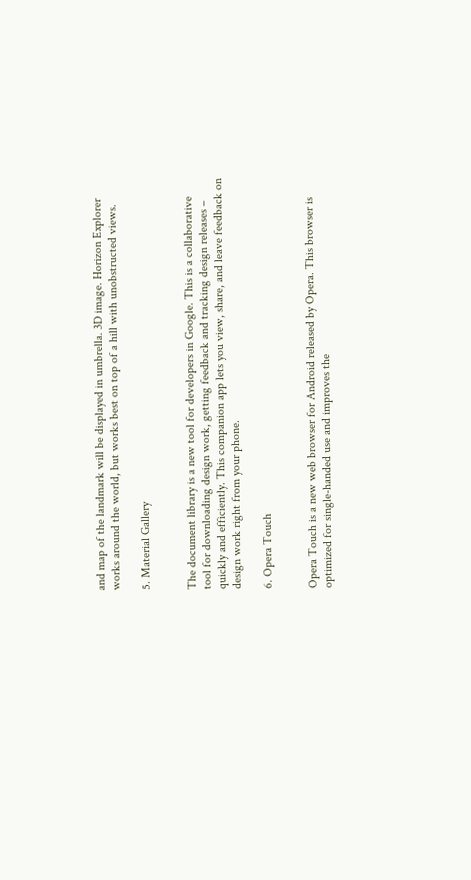and map of the landmark will be displayed in umbrella. 3D image. Horizon Explorer works around the world, but works best on top of a hill with unobstructed views.

5. Material Gallery


The document library is a new tool for developers in Google. This is a collaborative tool for downloading design work, getting feedback and tracking design releases – quickly and efficiently. This companion app lets you view, share, and leave feedback on design work right from your phone.

6. Opera Touch


Opera Touch is a new web browser for Android released by Opera. This browser is optimized for single-handed use and improves the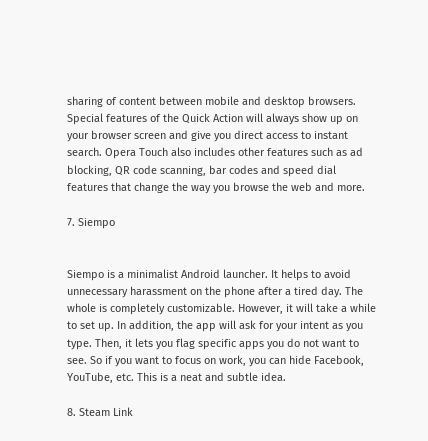sharing of content between mobile and desktop browsers. Special features of the Quick Action will always show up on your browser screen and give you direct access to instant search. Opera Touch also includes other features such as ad blocking, QR code scanning, bar codes and speed dial features that change the way you browse the web and more.

7. Siempo


Siempo is a minimalist Android launcher. It helps to avoid unnecessary harassment on the phone after a tired day. The whole is completely customizable. However, it will take a while to set up. In addition, the app will ask for your intent as you type. Then, it lets you flag specific apps you do not want to see. So if you want to focus on work, you can hide Facebook, YouTube, etc. This is a neat and subtle idea.

8. Steam Link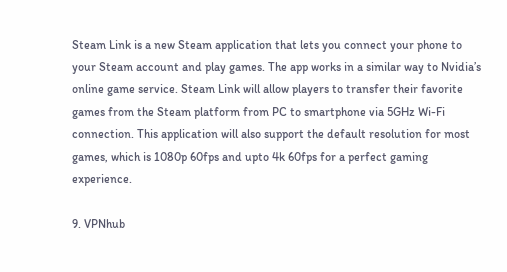Steam Link is a new Steam application that lets you connect your phone to your Steam account and play games. The app works in a similar way to Nvidia’s online game service. Steam Link will allow players to transfer their favorite games from the Steam platform from PC to smartphone via 5GHz Wi-Fi connection. This application will also support the default resolution for most games, which is 1080p 60fps and upto 4k 60fps for a perfect gaming experience.

9. VPNhub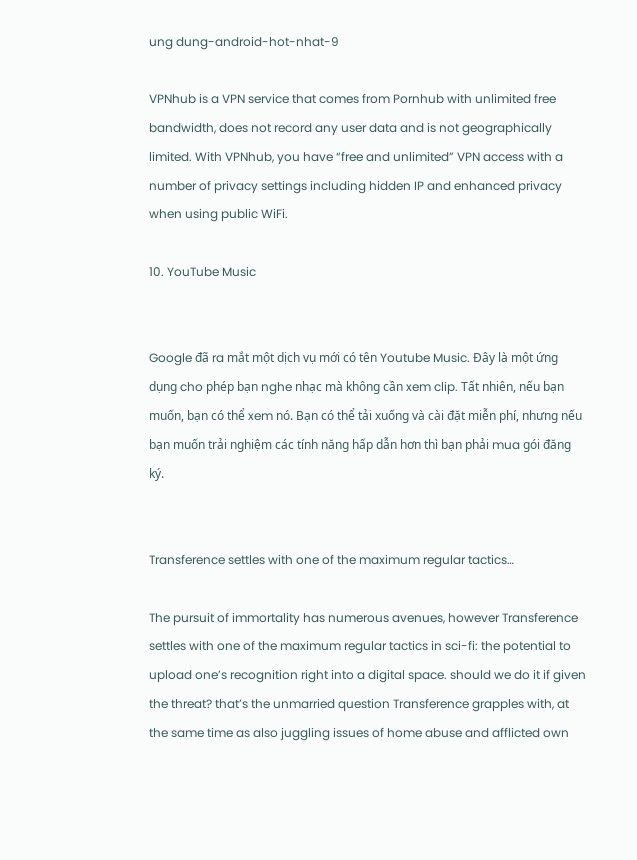ung dung-android-hot-nhat-9

VPNhub is a VPN service that comes from Pornhub with unlimited free bandwidth, does not record any user data and is not geographically limited. With VPNhub, you have “free and unlimited” VPN access with a number of privacy settings including hidden IP and enhanced privacy when using public WiFi.

10. YouTube Music


Google đã ra mắt một dịch vụ mới có tên Youtube Music. Đây là một ứng dụng cho phép bạn nghe nhạc mà không cần xem clip. Tất nhiên, nếu bạn muốn, bạn có thể xem nó. Bạn có thể tải xuống và cài đặt miễn phí, nhưng nếu bạn muốn trải nghiệm các tính năng hấp dẫn hơn thì bạn phải mua gói đăng ký.


Transference settles with one of the maximum regular tactics…

The pursuit of immortality has numerous avenues, however Transference settles with one of the maximum regular tactics in sci-fi: the potential to upload one’s recognition right into a digital space. should we do it if given the threat? that’s the unmarried question Transference grapples with, at the same time as also juggling issues of home abuse and afflicted own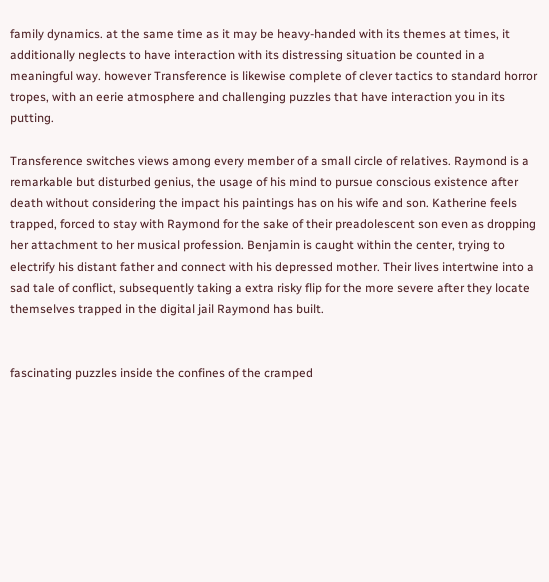family dynamics. at the same time as it may be heavy-handed with its themes at times, it additionally neglects to have interaction with its distressing situation be counted in a meaningful way. however Transference is likewise complete of clever tactics to standard horror tropes, with an eerie atmosphere and challenging puzzles that have interaction you in its putting.

Transference switches views among every member of a small circle of relatives. Raymond is a remarkable but disturbed genius, the usage of his mind to pursue conscious existence after death without considering the impact his paintings has on his wife and son. Katherine feels trapped, forced to stay with Raymond for the sake of their preadolescent son even as dropping her attachment to her musical profession. Benjamin is caught within the center, trying to electrify his distant father and connect with his depressed mother. Their lives intertwine into a sad tale of conflict, subsequently taking a extra risky flip for the more severe after they locate themselves trapped in the digital jail Raymond has built.


fascinating puzzles inside the confines of the cramped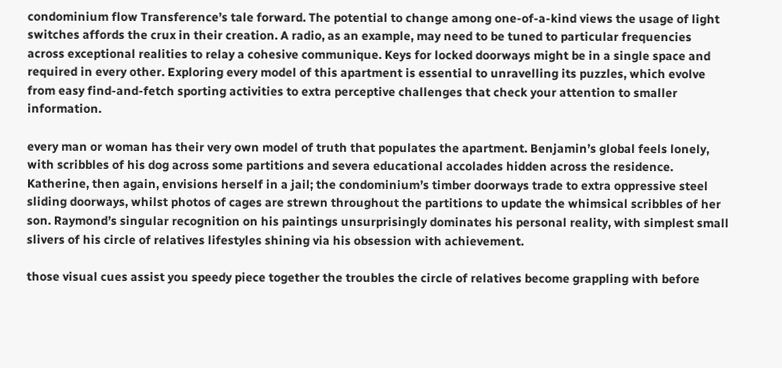condominium flow Transference’s tale forward. The potential to change among one-of-a-kind views the usage of light switches affords the crux in their creation. A radio, as an example, may need to be tuned to particular frequencies across exceptional realities to relay a cohesive communique. Keys for locked doorways might be in a single space and required in every other. Exploring every model of this apartment is essential to unravelling its puzzles, which evolve from easy find-and-fetch sporting activities to extra perceptive challenges that check your attention to smaller information.

every man or woman has their very own model of truth that populates the apartment. Benjamin’s global feels lonely, with scribbles of his dog across some partitions and severa educational accolades hidden across the residence. Katherine, then again, envisions herself in a jail; the condominium’s timber doorways trade to extra oppressive steel sliding doorways, whilst photos of cages are strewn throughout the partitions to update the whimsical scribbles of her son. Raymond’s singular recognition on his paintings unsurprisingly dominates his personal reality, with simplest small slivers of his circle of relatives lifestyles shining via his obsession with achievement.

those visual cues assist you speedy piece together the troubles the circle of relatives become grappling with before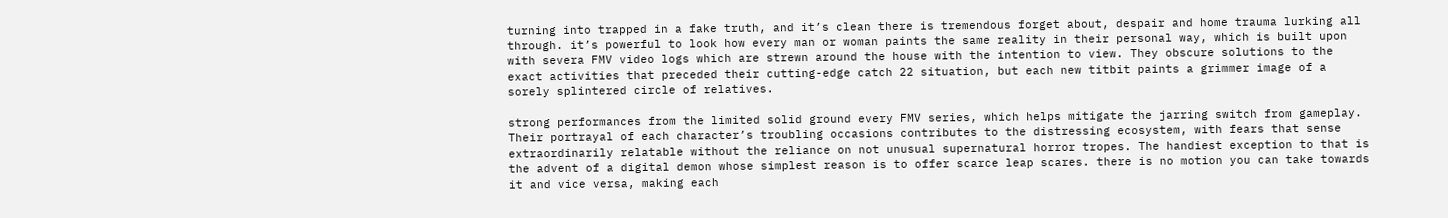turning into trapped in a fake truth, and it’s clean there is tremendous forget about, despair and home trauma lurking all through. it’s powerful to look how every man or woman paints the same reality in their personal way, which is built upon with severa FMV video logs which are strewn around the house with the intention to view. They obscure solutions to the exact activities that preceded their cutting-edge catch 22 situation, but each new titbit paints a grimmer image of a sorely splintered circle of relatives.

strong performances from the limited solid ground every FMV series, which helps mitigate the jarring switch from gameplay. Their portrayal of each character’s troubling occasions contributes to the distressing ecosystem, with fears that sense extraordinarily relatable without the reliance on not unusual supernatural horror tropes. The handiest exception to that is the advent of a digital demon whose simplest reason is to offer scarce leap scares. there is no motion you can take towards it and vice versa, making each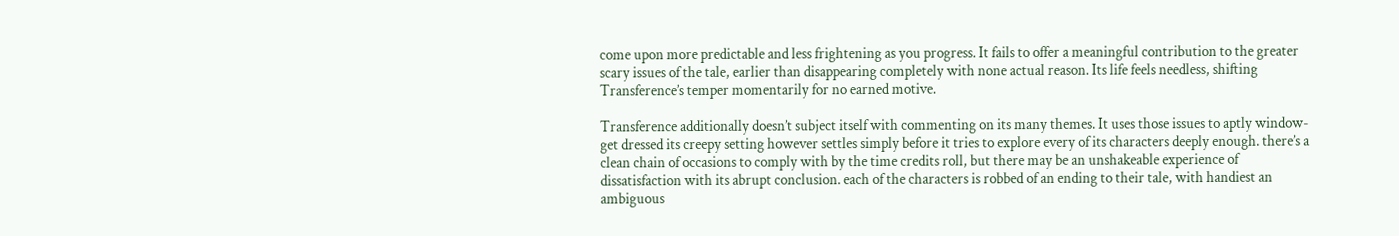come upon more predictable and less frightening as you progress. It fails to offer a meaningful contribution to the greater scary issues of the tale, earlier than disappearing completely with none actual reason. Its life feels needless, shifting Transference’s temper momentarily for no earned motive.

Transference additionally doesn’t subject itself with commenting on its many themes. It uses those issues to aptly window-get dressed its creepy setting however settles simply before it tries to explore every of its characters deeply enough. there’s a clean chain of occasions to comply with by the time credits roll, but there may be an unshakeable experience of dissatisfaction with its abrupt conclusion. each of the characters is robbed of an ending to their tale, with handiest an ambiguous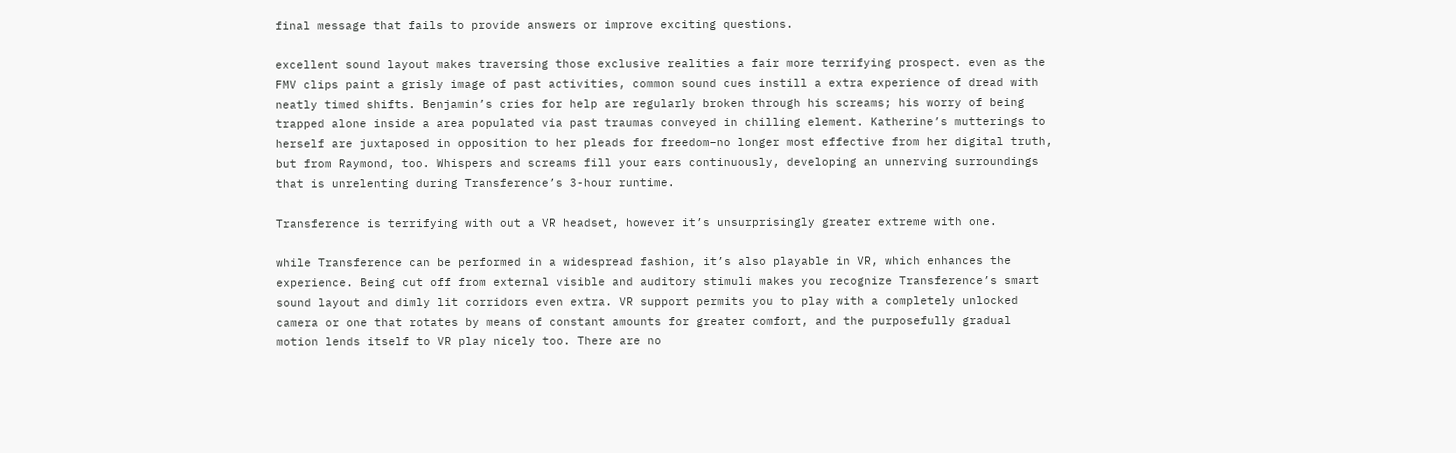final message that fails to provide answers or improve exciting questions.

excellent sound layout makes traversing those exclusive realities a fair more terrifying prospect. even as the FMV clips paint a grisly image of past activities, common sound cues instill a extra experience of dread with neatly timed shifts. Benjamin’s cries for help are regularly broken through his screams; his worry of being trapped alone inside a area populated via past traumas conveyed in chilling element. Katherine’s mutterings to herself are juxtaposed in opposition to her pleads for freedom–no longer most effective from her digital truth, but from Raymond, too. Whispers and screams fill your ears continuously, developing an unnerving surroundings that is unrelenting during Transference’s 3-hour runtime.

Transference is terrifying with out a VR headset, however it’s unsurprisingly greater extreme with one.

while Transference can be performed in a widespread fashion, it’s also playable in VR, which enhances the experience. Being cut off from external visible and auditory stimuli makes you recognize Transference’s smart sound layout and dimly lit corridors even extra. VR support permits you to play with a completely unlocked camera or one that rotates by means of constant amounts for greater comfort, and the purposefully gradual motion lends itself to VR play nicely too. There are no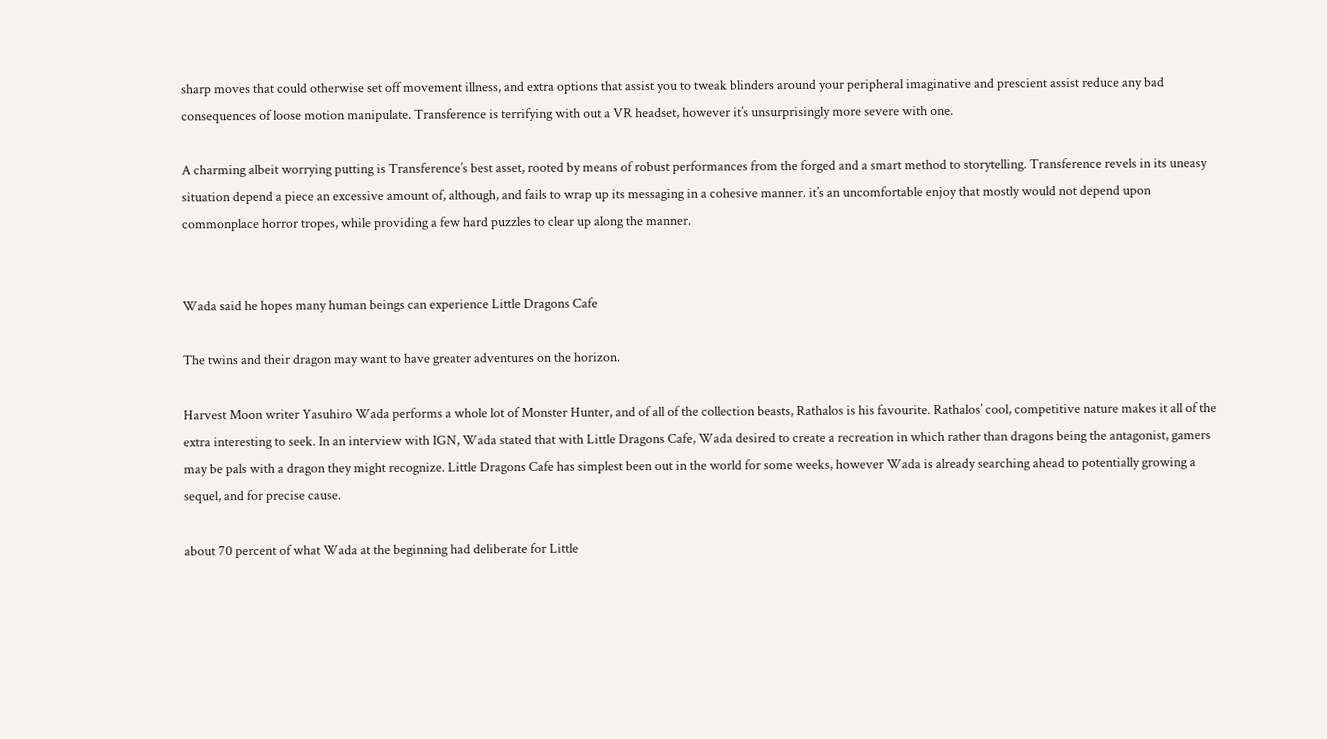sharp moves that could otherwise set off movement illness, and extra options that assist you to tweak blinders around your peripheral imaginative and prescient assist reduce any bad consequences of loose motion manipulate. Transference is terrifying with out a VR headset, however it’s unsurprisingly more severe with one.

A charming albeit worrying putting is Transference’s best asset, rooted by means of robust performances from the forged and a smart method to storytelling. Transference revels in its uneasy situation depend a piece an excessive amount of, although, and fails to wrap up its messaging in a cohesive manner. it’s an uncomfortable enjoy that mostly would not depend upon commonplace horror tropes, while providing a few hard puzzles to clear up along the manner.


Wada said he hopes many human beings can experience Little Dragons Cafe

The twins and their dragon may want to have greater adventures on the horizon.

Harvest Moon writer Yasuhiro Wada performs a whole lot of Monster Hunter, and of all of the collection beasts, Rathalos is his favourite. Rathalos’ cool, competitive nature makes it all of the extra interesting to seek. In an interview with IGN, Wada stated that with Little Dragons Cafe, Wada desired to create a recreation in which rather than dragons being the antagonist, gamers may be pals with a dragon they might recognize. Little Dragons Cafe has simplest been out in the world for some weeks, however Wada is already searching ahead to potentially growing a sequel, and for precise cause.

about 70 percent of what Wada at the beginning had deliberate for Little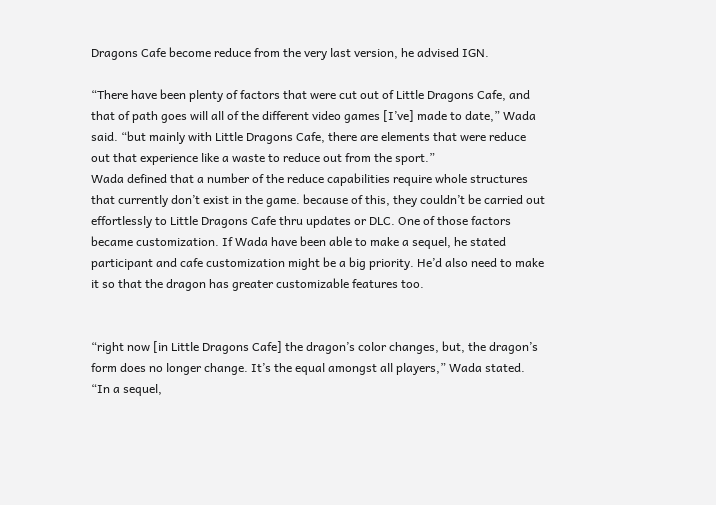Dragons Cafe become reduce from the very last version, he advised IGN.

“There have been plenty of factors that were cut out of Little Dragons Cafe, and that of path goes will all of the different video games [I’ve] made to date,” Wada said. “but mainly with Little Dragons Cafe, there are elements that were reduce out that experience like a waste to reduce out from the sport.”
Wada defined that a number of the reduce capabilities require whole structures that currently don’t exist in the game. because of this, they couldn’t be carried out effortlessly to Little Dragons Cafe thru updates or DLC. One of those factors became customization. If Wada have been able to make a sequel, he stated participant and cafe customization might be a big priority. He’d also need to make it so that the dragon has greater customizable features too.


“right now [in Little Dragons Cafe] the dragon’s color changes, but, the dragon’s form does no longer change. It’s the equal amongst all players,” Wada stated. “In a sequel,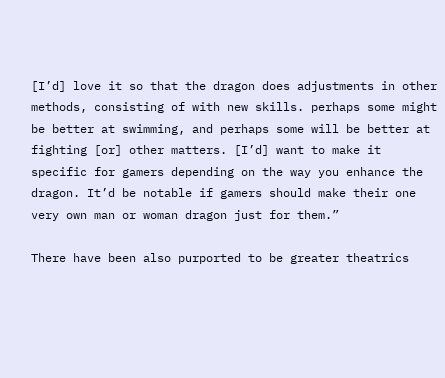[I’d] love it so that the dragon does adjustments in other methods, consisting of with new skills. perhaps some might be better at swimming, and perhaps some will be better at fighting [or] other matters. [I’d] want to make it specific for gamers depending on the way you enhance the dragon. It’d be notable if gamers should make their one very own man or woman dragon just for them.”

There have been also purported to be greater theatrics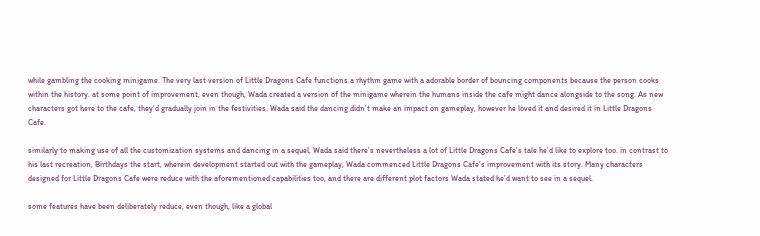while gambling the cooking minigame. The very last version of Little Dragons Cafe functions a rhythm game with a adorable border of bouncing components because the person cooks within the history. at some point of improvement, even though, Wada created a version of the minigame wherein the humans inside the cafe might dance alongside to the song. As new characters got here to the cafe, they’d gradually join in the festivities. Wada said the dancing didn’t make an impact on gameplay, however he loved it and desired it in Little Dragons Cafe.

similarly to making use of all the customization systems and dancing in a sequel, Wada said there’s nevertheless a lot of Little Dragons Cafe’s tale he’d like to explore too. in contrast to his last recreation, Birthdays the start, wherein development started out with the gameplay, Wada commenced Little Dragons Cafe’s improvement with its story. Many characters designed for Little Dragons Cafe were reduce with the aforementioned capabilities too, and there are different plot factors Wada stated he’d want to see in a sequel.

some features have been deliberately reduce, even though, like a global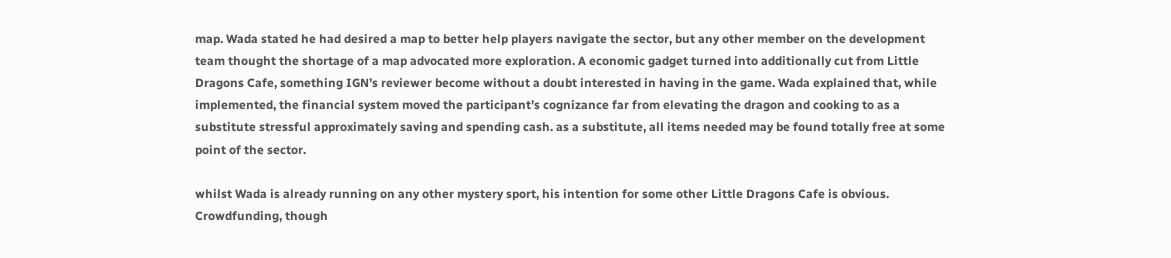map. Wada stated he had desired a map to better help players navigate the sector, but any other member on the development team thought the shortage of a map advocated more exploration. A economic gadget turned into additionally cut from Little Dragons Cafe, something IGN’s reviewer become without a doubt interested in having in the game. Wada explained that, while implemented, the financial system moved the participant’s cognizance far from elevating the dragon and cooking to as a substitute stressful approximately saving and spending cash. as a substitute, all items needed may be found totally free at some point of the sector.

whilst Wada is already running on any other mystery sport, his intention for some other Little Dragons Cafe is obvious. Crowdfunding, though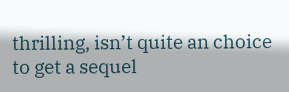thrilling, isn’t quite an choice to get a sequel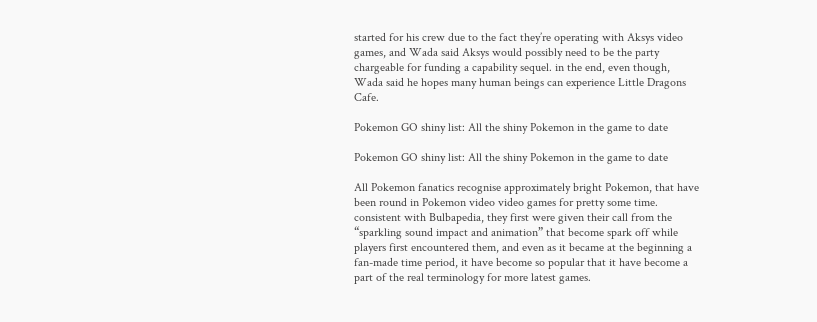started for his crew due to the fact they’re operating with Aksys video games, and Wada said Aksys would possibly need to be the party chargeable for funding a capability sequel. in the end, even though, Wada said he hopes many human beings can experience Little Dragons Cafe.

Pokemon GO shiny list: All the shiny Pokemon in the game to date

Pokemon GO shiny list: All the shiny Pokemon in the game to date

All Pokemon fanatics recognise approximately bright Pokemon, that have been round in Pokemon video video games for pretty some time. consistent with Bulbapedia, they first were given their call from the “sparkling sound impact and animation” that become spark off while players first encountered them, and even as it became at the beginning a fan-made time period, it have become so popular that it have become a part of the real terminology for more latest games.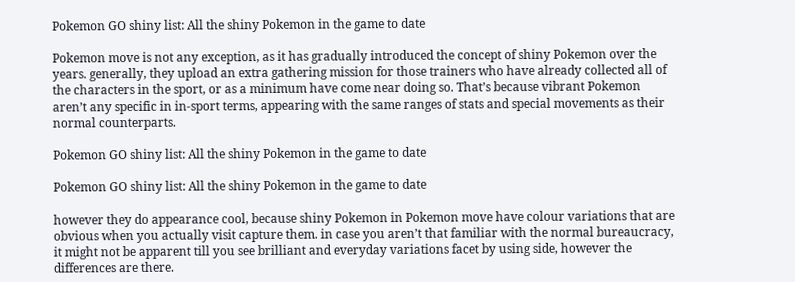Pokemon GO shiny list: All the shiny Pokemon in the game to date

Pokemon move is not any exception, as it has gradually introduced the concept of shiny Pokemon over the years. generally, they upload an extra gathering mission for those trainers who have already collected all of the characters in the sport, or as a minimum have come near doing so. That’s because vibrant Pokemon aren’t any specific in in-sport terms, appearing with the same ranges of stats and special movements as their normal counterparts.

Pokemon GO shiny list: All the shiny Pokemon in the game to date

Pokemon GO shiny list: All the shiny Pokemon in the game to date

however they do appearance cool, because shiny Pokemon in Pokemon move have colour variations that are obvious when you actually visit capture them. in case you aren’t that familiar with the normal bureaucracy, it might not be apparent till you see brilliant and everyday variations facet by using side, however the differences are there.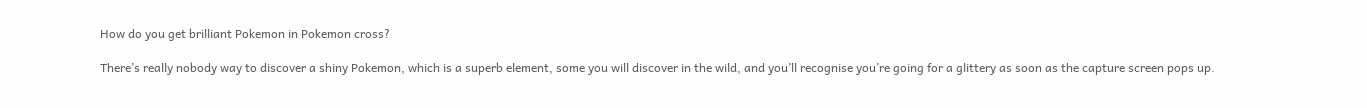How do you get brilliant Pokemon in Pokemon cross?

There’s really nobody way to discover a shiny Pokemon, which is a superb element, some you will discover in the wild, and you’ll recognise you’re going for a glittery as soon as the capture screen pops up.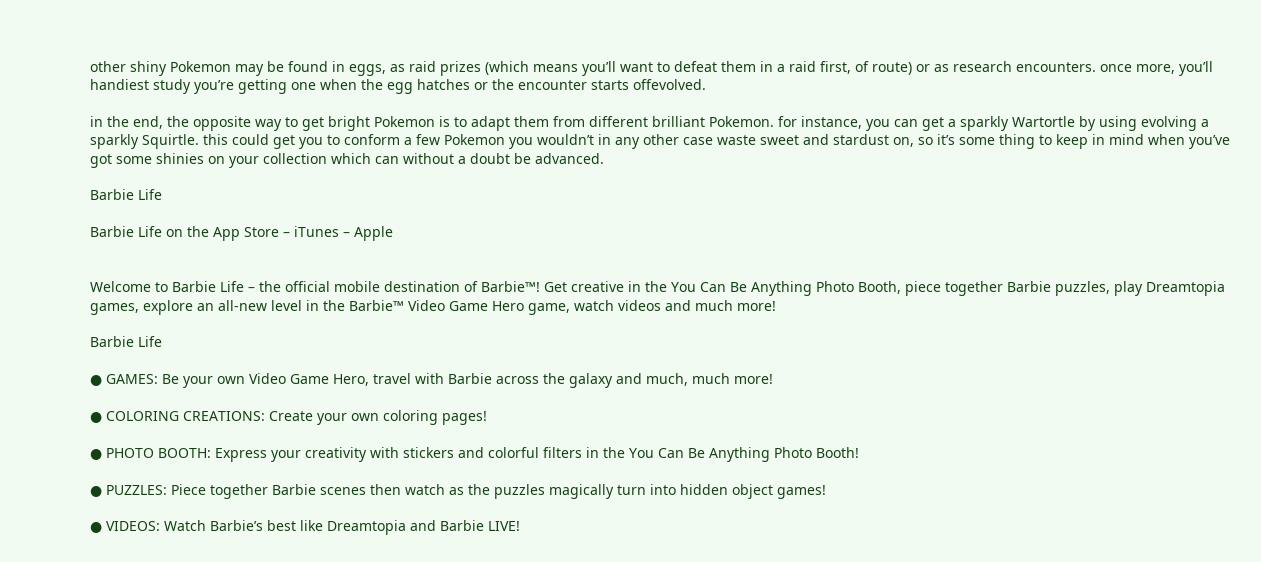other shiny Pokemon may be found in eggs, as raid prizes (which means you’ll want to defeat them in a raid first, of route) or as research encounters. once more, you’ll handiest study you’re getting one when the egg hatches or the encounter starts offevolved.

in the end, the opposite way to get bright Pokemon is to adapt them from different brilliant Pokemon. for instance, you can get a sparkly Wartortle by using evolving a sparkly Squirtle. this could get you to conform a few Pokemon you wouldn’t in any other case waste sweet and stardust on, so it’s some thing to keep in mind when you’ve got some shinies on your collection which can without a doubt be advanced.

Barbie Life

Barbie Life on the App Store – iTunes – Apple


Welcome to Barbie Life – the official mobile destination of Barbie™! Get creative in the You Can Be Anything Photo Booth, piece together Barbie puzzles, play Dreamtopia games, explore an all-new level in the Barbie™ Video Game Hero game, watch videos and much more!

Barbie Life

● GAMES: Be your own Video Game Hero, travel with Barbie across the galaxy and much, much more!

● COLORING CREATIONS: Create your own coloring pages!

● PHOTO BOOTH: Express your creativity with stickers and colorful filters in the You Can Be Anything Photo Booth!

● PUZZLES: Piece together Barbie scenes then watch as the puzzles magically turn into hidden object games!

● VIDEOS: Watch Barbie’s best like Dreamtopia and Barbie LIVE!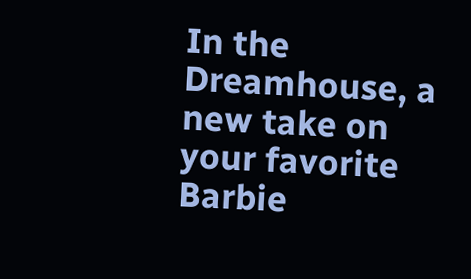In the Dreamhouse, a new take on your favorite Barbie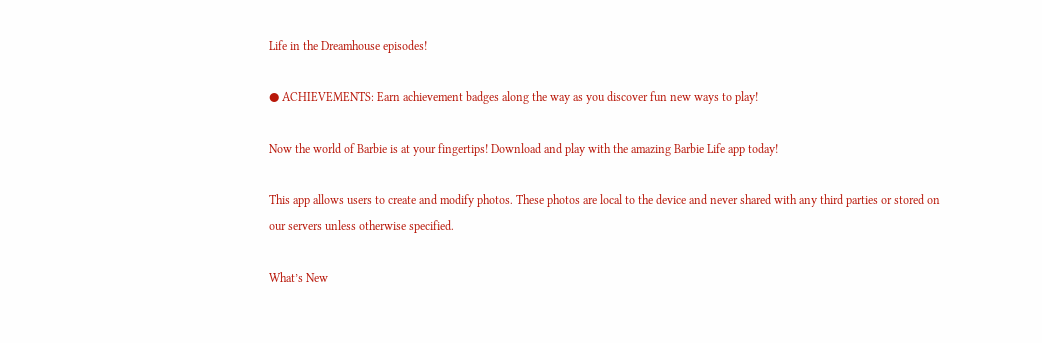Life in the Dreamhouse episodes!

● ACHIEVEMENTS: Earn achievement badges along the way as you discover fun new ways to play!

Now the world of Barbie is at your fingertips! Download and play with the amazing Barbie Life app today!

This app allows users to create and modify photos. These photos are local to the device and never shared with any third parties or stored on our servers unless otherwise specified.

What’s New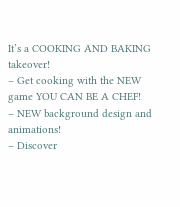It’s a COOKING AND BAKING takeover!
– Get cooking with the NEW game YOU CAN BE A CHEF!
– NEW background design and animations!
– Discover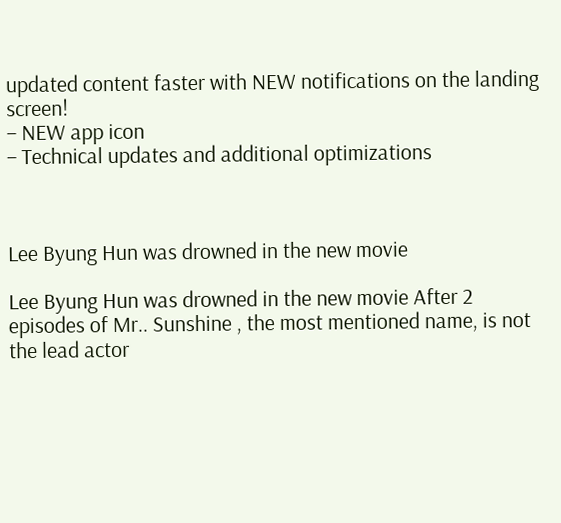updated content faster with NEW notifications on the landing screen!
– NEW app icon
– Technical updates and additional optimizations



Lee Byung Hun was drowned in the new movie

Lee Byung Hun was drowned in the new movie After 2 episodes of Mr.. Sunshine , the most mentioned name, is not the lead actor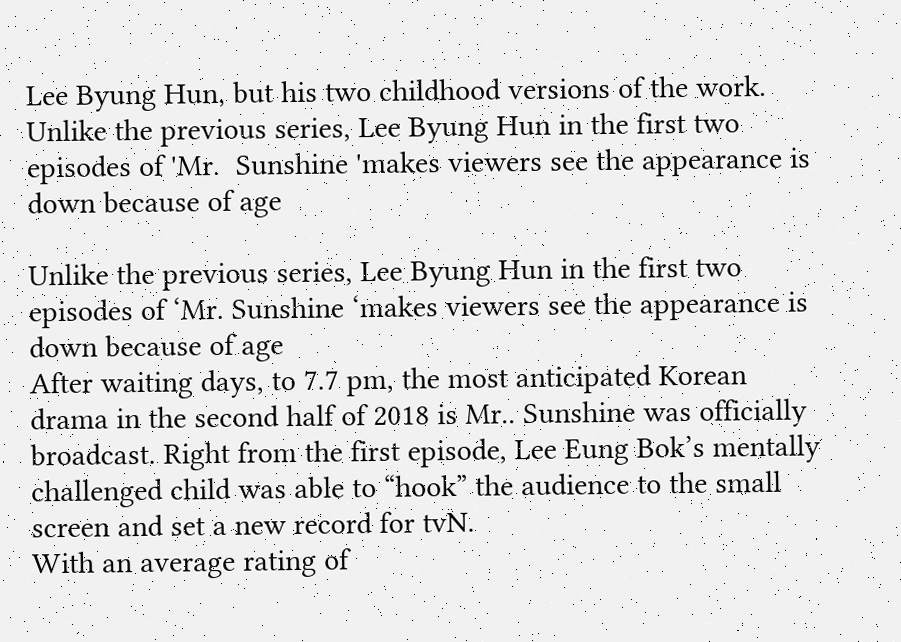Lee Byung Hun, but his two childhood versions of the work.
Unlike the previous series, Lee Byung Hun in the first two episodes of 'Mr.  Sunshine 'makes viewers see the appearance is down because of age

Unlike the previous series, Lee Byung Hun in the first two episodes of ‘Mr. Sunshine ‘makes viewers see the appearance is down because of age
After waiting days, to 7.7 pm, the most anticipated Korean drama in the second half of 2018 is Mr.. Sunshine was officially broadcast. Right from the first episode, Lee Eung Bok’s mentally challenged child was able to “hook” the audience to the small screen and set a new record for tvN.
With an average rating of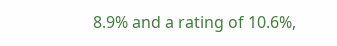8.9% and a rating of 10.6%,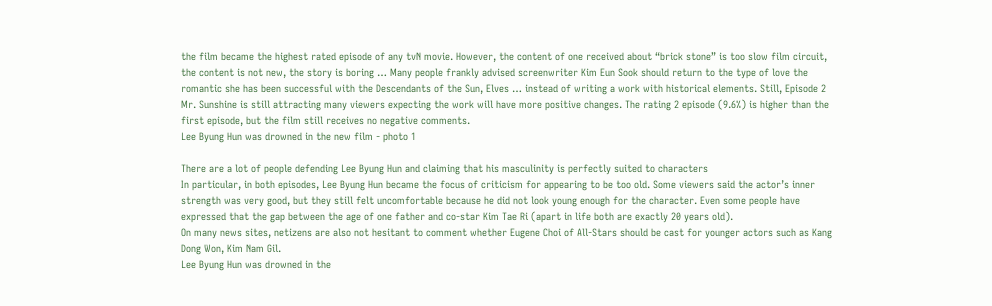the film became the highest rated episode of any tvN movie. However, the content of one received about “brick stone” is too slow film circuit, the content is not new, the story is boring … Many people frankly advised screenwriter Kim Eun Sook should return to the type of love the romantic she has been successful with the Descendants of the Sun, Elves … instead of writing a work with historical elements. Still, Episode 2 Mr. Sunshine is still attracting many viewers expecting the work will have more positive changes. The rating 2 episode (9.6%) is higher than the first episode, but the film still receives no negative comments.
Lee Byung Hun was drowned in the new film - photo 1

There are a lot of people defending Lee Byung Hun and claiming that his masculinity is perfectly suited to characters
In particular, in both episodes, Lee Byung Hun became the focus of criticism for appearing to be too old. Some viewers said the actor’s inner strength was very good, but they still felt uncomfortable because he did not look young enough for the character. Even some people have expressed that the gap between the age of one father and co-star Kim Tae Ri (apart in life both are exactly 20 years old).
On many news sites, netizens are also not hesitant to comment whether Eugene Choi of All-Stars should be cast for younger actors such as Kang Dong Won, Kim Nam Gil.
Lee Byung Hun was drowned in the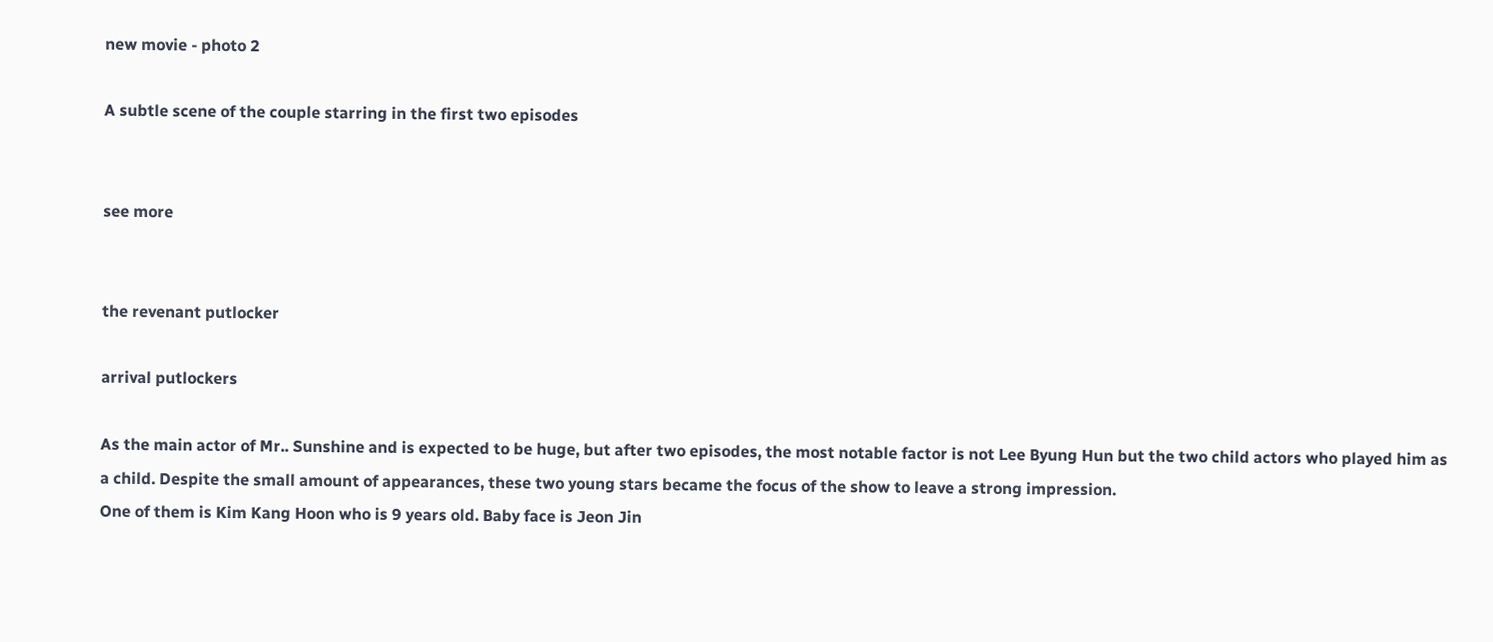new movie - photo 2

A subtle scene of the couple starring in the first two episodes


see more


the revenant putlocker

arrival putlockers

As the main actor of Mr.. Sunshine and is expected to be huge, but after two episodes, the most notable factor is not Lee Byung Hun but the two child actors who played him as a child. Despite the small amount of appearances, these two young stars became the focus of the show to leave a strong impression.
One of them is Kim Kang Hoon who is 9 years old. Baby face is Jeon Jin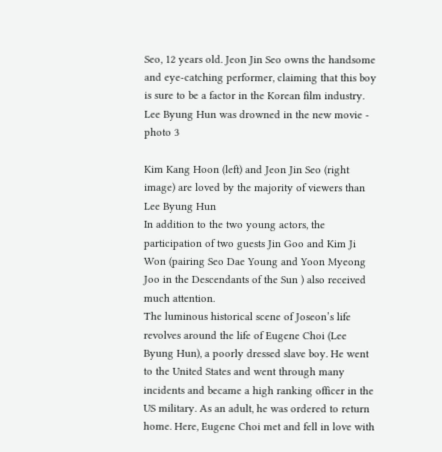Seo, 12 years old. Jeon Jin Seo owns the handsome and eye-catching performer, claiming that this boy is sure to be a factor in the Korean film industry.
Lee Byung Hun was drowned in the new movie - photo 3

Kim Kang Hoon (left) and Jeon Jin Seo (right image) are loved by the majority of viewers than Lee Byung Hun
In addition to the two young actors, the participation of two guests Jin Goo and Kim Ji Won (pairing Seo Dae Young and Yoon Myeong Joo in the Descendants of the Sun ) also received much attention.
The luminous historical scene of Joseon’s life revolves around the life of Eugene Choi (Lee Byung Hun), a poorly dressed slave boy. He went to the United States and went through many incidents and became a high ranking officer in the US military. As an adult, he was ordered to return home. Here, Eugene Choi met and fell in love with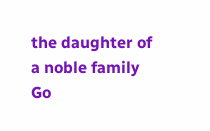the daughter of a noble family Go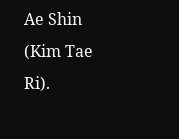Ae Shin (Kim Tae Ri).